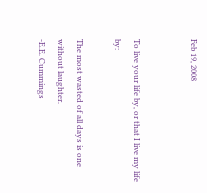Feb 19, 2008


To live your life by, or that I live my life by:

The most wasted of all days is one without laughter.
-E.E. Cummings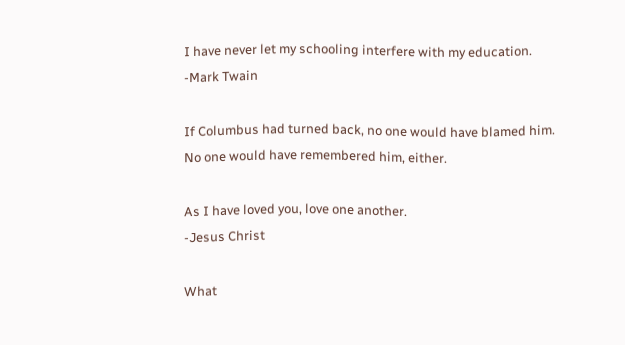I have never let my schooling interfere with my education.
-Mark Twain

If Columbus had turned back, no one would have blamed him.
No one would have remembered him, either.

As I have loved you, love one another.
-Jesus Christ

What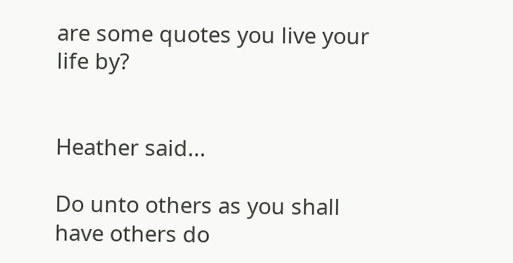are some quotes you live your life by?


Heather said...

Do unto others as you shall have others do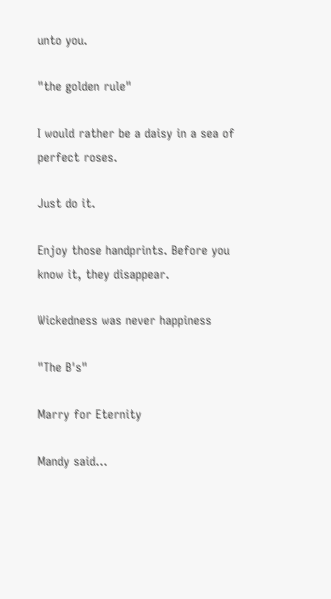unto you.

"the golden rule"

I would rather be a daisy in a sea of perfect roses.

Just do it.

Enjoy those handprints. Before you know it, they disappear.

Wickedness was never happiness

"The B's"

Marry for Eternity

Mandy said...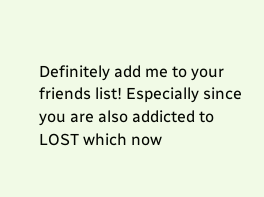Definitely add me to your friends list! Especially since you are also addicted to LOST which now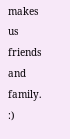makes us friends and family. :)